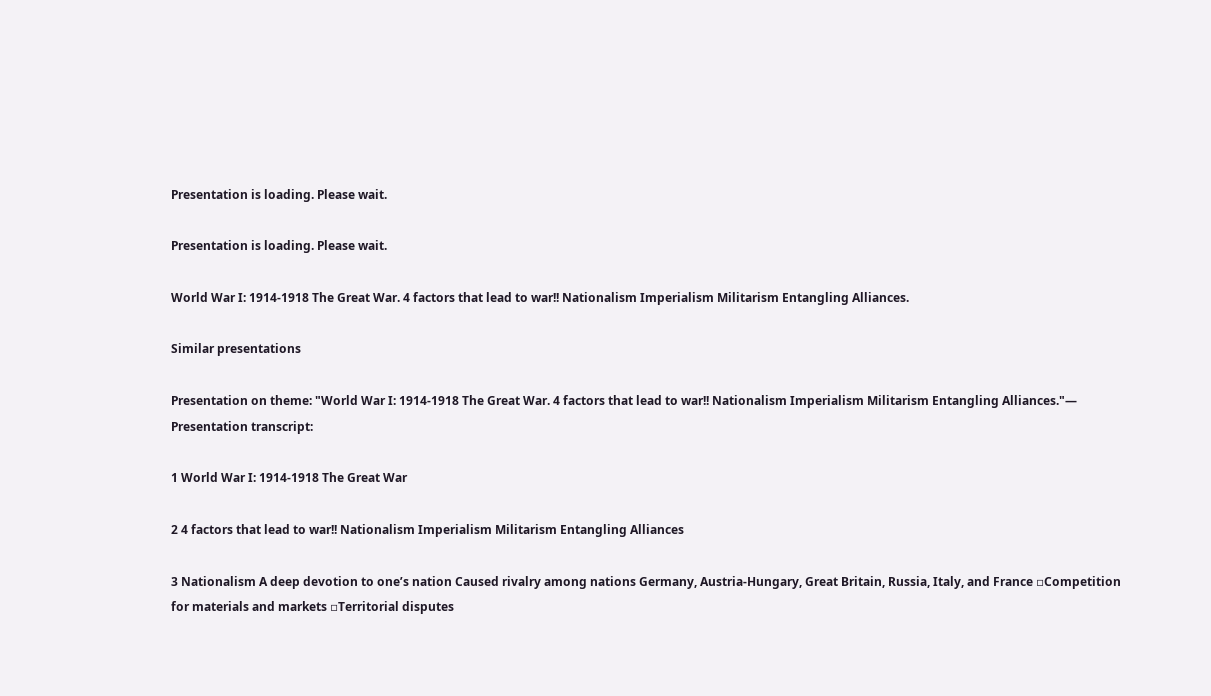Presentation is loading. Please wait.

Presentation is loading. Please wait.

World War I: 1914-1918 The Great War. 4 factors that lead to war!! Nationalism Imperialism Militarism Entangling Alliances.

Similar presentations

Presentation on theme: "World War I: 1914-1918 The Great War. 4 factors that lead to war!! Nationalism Imperialism Militarism Entangling Alliances."— Presentation transcript:

1 World War I: 1914-1918 The Great War

2 4 factors that lead to war!! Nationalism Imperialism Militarism Entangling Alliances

3 Nationalism A deep devotion to one’s nation Caused rivalry among nations Germany, Austria-Hungary, Great Britain, Russia, Italy, and France ▫Competition for materials and markets ▫Territorial disputes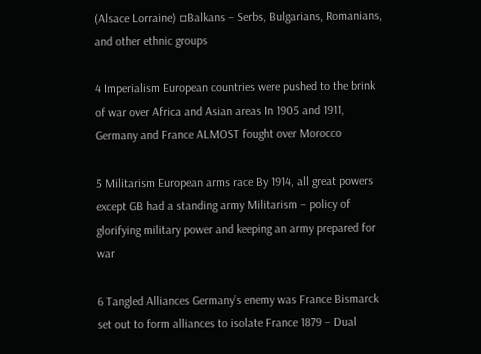(Alsace Lorraine) ▫Balkans – Serbs, Bulgarians, Romanians, and other ethnic groups

4 Imperialism European countries were pushed to the brink of war over Africa and Asian areas In 1905 and 1911, Germany and France ALMOST fought over Morocco

5 Militarism European arms race By 1914, all great powers except GB had a standing army Militarism – policy of glorifying military power and keeping an army prepared for war

6 Tangled Alliances Germany’s enemy was France Bismarck set out to form alliances to isolate France 1879 – Dual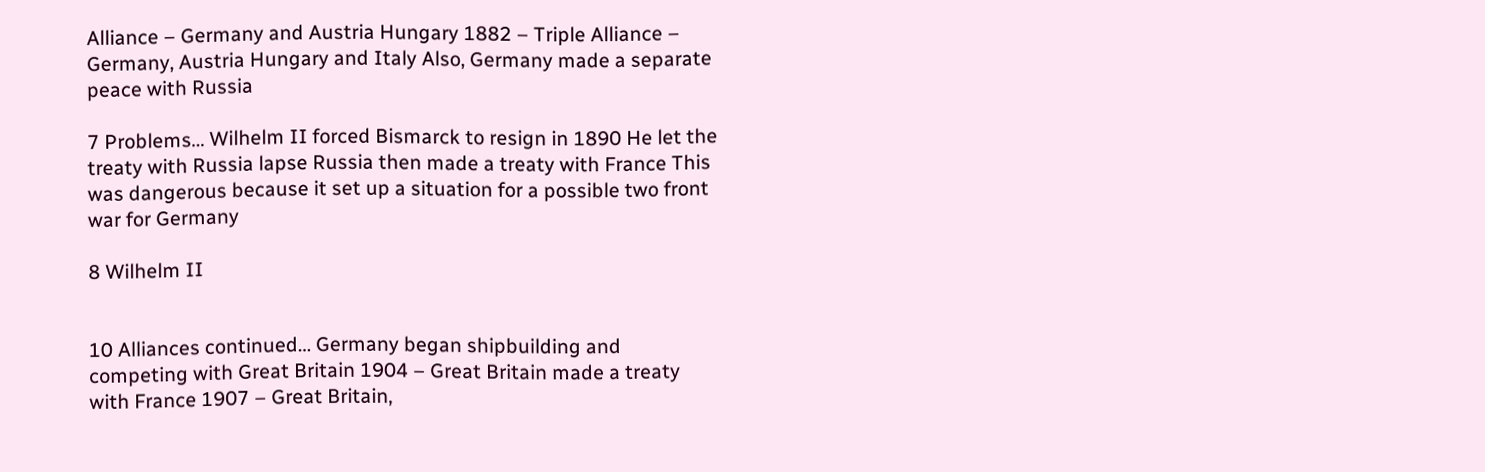Alliance – Germany and Austria Hungary 1882 – Triple Alliance – Germany, Austria Hungary and Italy Also, Germany made a separate peace with Russia

7 Problems… Wilhelm II forced Bismarck to resign in 1890 He let the treaty with Russia lapse Russia then made a treaty with France This was dangerous because it set up a situation for a possible two front war for Germany

8 Wilhelm II


10 Alliances continued… Germany began shipbuilding and competing with Great Britain 1904 – Great Britain made a treaty with France 1907 – Great Britain,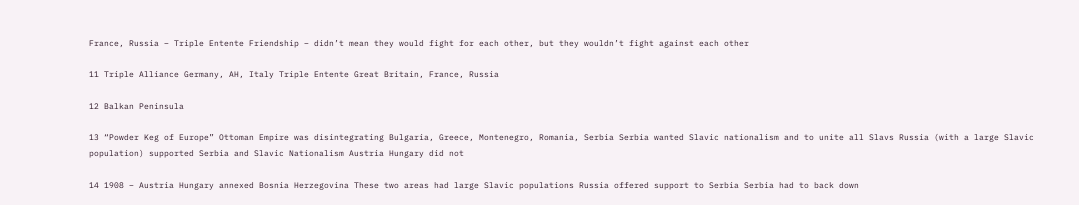France, Russia – Triple Entente Friendship – didn’t mean they would fight for each other, but they wouldn’t fight against each other

11 Triple Alliance Germany, AH, Italy Triple Entente Great Britain, France, Russia

12 Balkan Peninsula

13 “Powder Keg of Europe” Ottoman Empire was disintegrating Bulgaria, Greece, Montenegro, Romania, Serbia Serbia wanted Slavic nationalism and to unite all Slavs Russia (with a large Slavic population) supported Serbia and Slavic Nationalism Austria Hungary did not

14 1908 – Austria Hungary annexed Bosnia Herzegovina These two areas had large Slavic populations Russia offered support to Serbia Serbia had to back down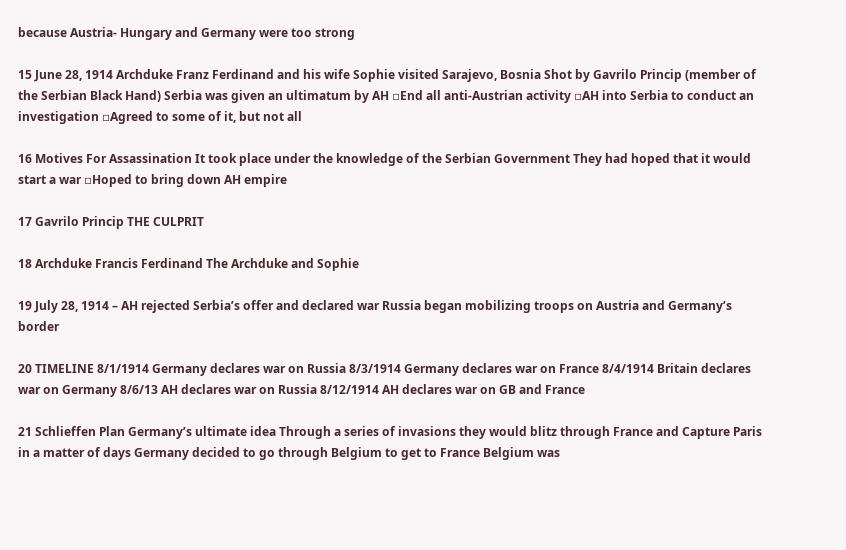because Austria- Hungary and Germany were too strong

15 June 28, 1914 Archduke Franz Ferdinand and his wife Sophie visited Sarajevo, Bosnia Shot by Gavrilo Princip (member of the Serbian Black Hand) Serbia was given an ultimatum by AH ▫End all anti-Austrian activity ▫AH into Serbia to conduct an investigation ▫Agreed to some of it, but not all

16 Motives For Assassination It took place under the knowledge of the Serbian Government They had hoped that it would start a war ▫Hoped to bring down AH empire

17 Gavrilo Princip THE CULPRIT

18 Archduke Francis Ferdinand The Archduke and Sophie

19 July 28, 1914 – AH rejected Serbia’s offer and declared war Russia began mobilizing troops on Austria and Germany’s border

20 TIMELINE 8/1/1914 Germany declares war on Russia 8/3/1914 Germany declares war on France 8/4/1914 Britain declares war on Germany 8/6/13 AH declares war on Russia 8/12/1914 AH declares war on GB and France

21 Schlieffen Plan Germany’s ultimate idea Through a series of invasions they would blitz through France and Capture Paris in a matter of days Germany decided to go through Belgium to get to France Belgium was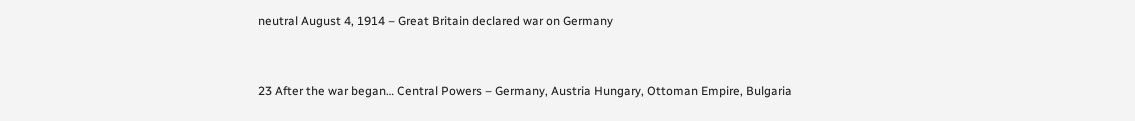neutral August 4, 1914 – Great Britain declared war on Germany


23 After the war began… Central Powers – Germany, Austria Hungary, Ottoman Empire, Bulgaria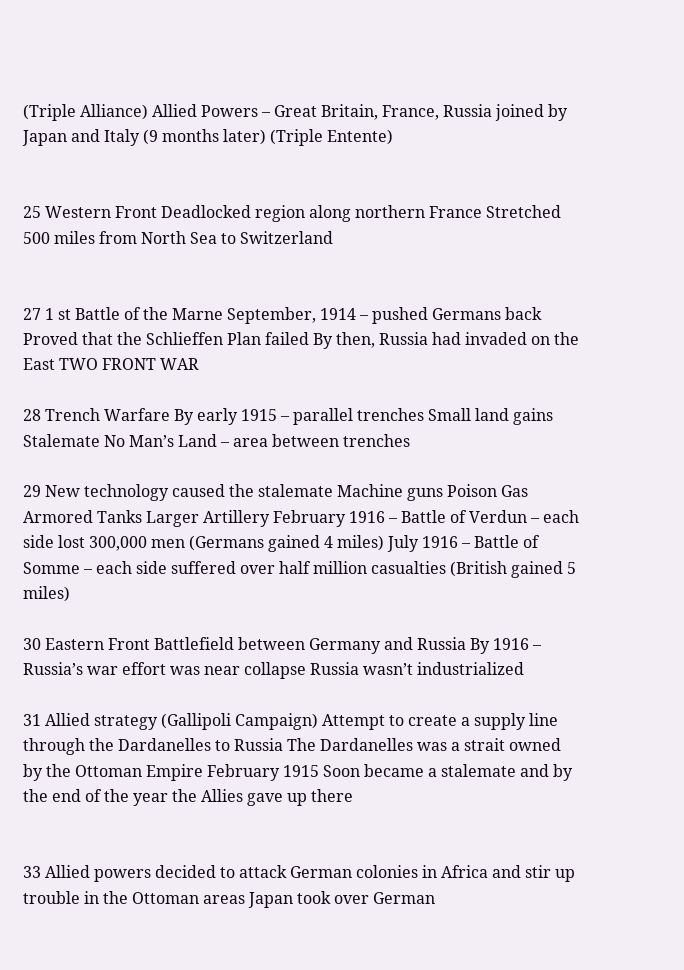(Triple Alliance) Allied Powers – Great Britain, France, Russia joined by Japan and Italy (9 months later) (Triple Entente)


25 Western Front Deadlocked region along northern France Stretched 500 miles from North Sea to Switzerland


27 1 st Battle of the Marne September, 1914 – pushed Germans back Proved that the Schlieffen Plan failed By then, Russia had invaded on the East TWO FRONT WAR

28 Trench Warfare By early 1915 – parallel trenches Small land gains Stalemate No Man’s Land – area between trenches

29 New technology caused the stalemate Machine guns Poison Gas Armored Tanks Larger Artillery February 1916 – Battle of Verdun – each side lost 300,000 men (Germans gained 4 miles) July 1916 – Battle of Somme – each side suffered over half million casualties (British gained 5 miles)

30 Eastern Front Battlefield between Germany and Russia By 1916 – Russia’s war effort was near collapse Russia wasn’t industrialized

31 Allied strategy (Gallipoli Campaign) Attempt to create a supply line through the Dardanelles to Russia The Dardanelles was a strait owned by the Ottoman Empire February 1915 Soon became a stalemate and by the end of the year the Allies gave up there


33 Allied powers decided to attack German colonies in Africa and stir up trouble in the Ottoman areas Japan took over German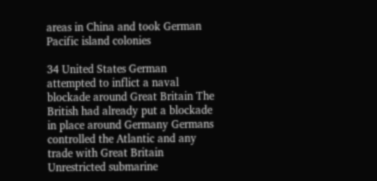areas in China and took German Pacific island colonies

34 United States German attempted to inflict a naval blockade around Great Britain The British had already put a blockade in place around Germany Germans controlled the Atlantic and any trade with Great Britain Unrestricted submarine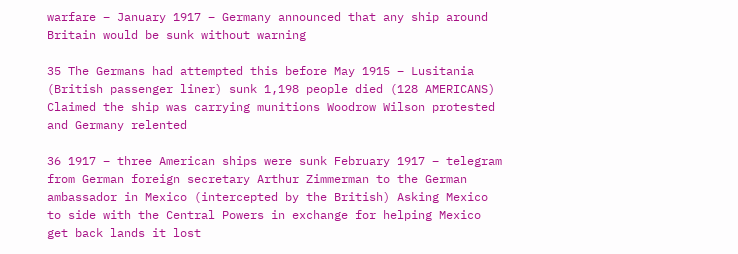warfare – January 1917 – Germany announced that any ship around Britain would be sunk without warning

35 The Germans had attempted this before May 1915 – Lusitania (British passenger liner) sunk 1,198 people died (128 AMERICANS) Claimed the ship was carrying munitions Woodrow Wilson protested and Germany relented

36 1917 – three American ships were sunk February 1917 – telegram from German foreign secretary Arthur Zimmerman to the German ambassador in Mexico (intercepted by the British) Asking Mexico to side with the Central Powers in exchange for helping Mexico get back lands it lost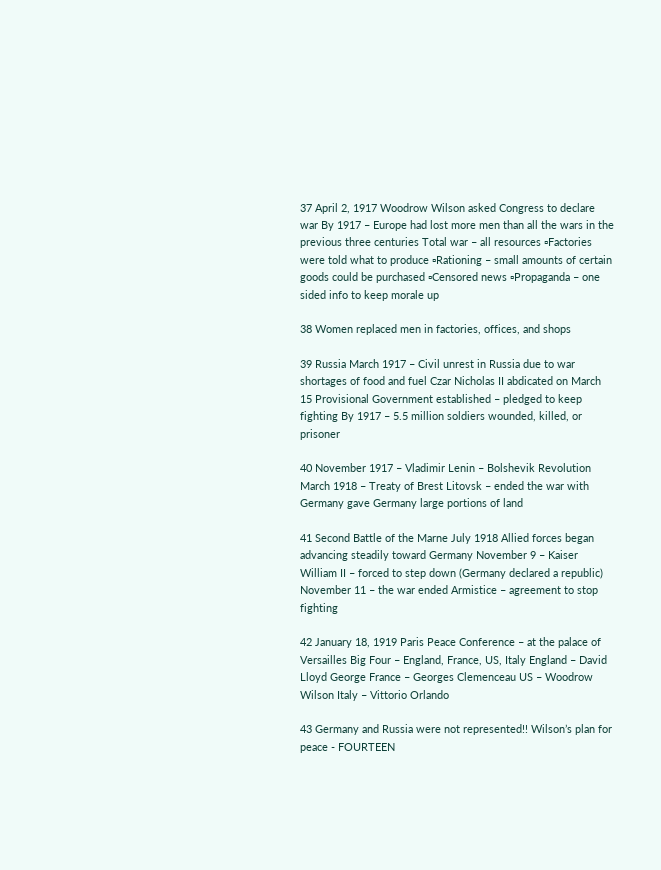37 April 2, 1917 Woodrow Wilson asked Congress to declare war By 1917 – Europe had lost more men than all the wars in the previous three centuries Total war – all resources ▫Factories were told what to produce ▫Rationing – small amounts of certain goods could be purchased ▫Censored news ▫Propaganda – one sided info to keep morale up

38 Women replaced men in factories, offices, and shops

39 Russia March 1917 – Civil unrest in Russia due to war shortages of food and fuel Czar Nicholas II abdicated on March 15 Provisional Government established – pledged to keep fighting By 1917 – 5.5 million soldiers wounded, killed, or prisoner

40 November 1917 – Vladimir Lenin – Bolshevik Revolution March 1918 – Treaty of Brest Litovsk – ended the war with Germany gave Germany large portions of land

41 Second Battle of the Marne July 1918 Allied forces began advancing steadily toward Germany November 9 – Kaiser William II – forced to step down (Germany declared a republic) November 11 – the war ended Armistice – agreement to stop fighting

42 January 18, 1919 Paris Peace Conference – at the palace of Versailles Big Four – England, France, US, Italy England – David Lloyd George France – Georges Clemenceau US – Woodrow Wilson Italy – Vittorio Orlando

43 Germany and Russia were not represented!! Wilson’s plan for peace - FOURTEEN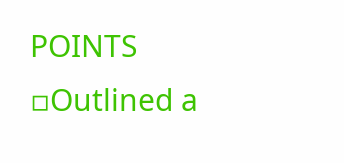POINTS ▫Outlined a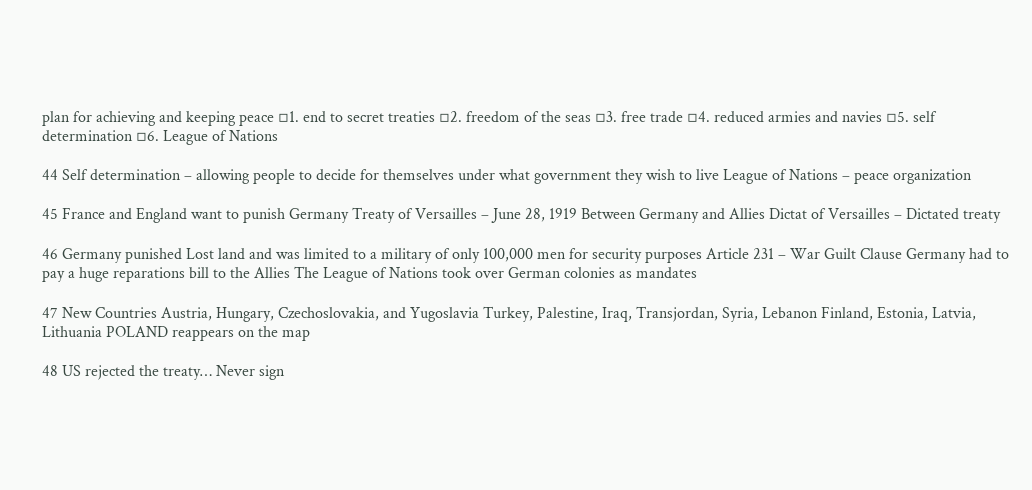plan for achieving and keeping peace ▫1. end to secret treaties ▫2. freedom of the seas ▫3. free trade ▫4. reduced armies and navies ▫5. self determination ▫6. League of Nations

44 Self determination – allowing people to decide for themselves under what government they wish to live League of Nations – peace organization

45 France and England want to punish Germany Treaty of Versailles – June 28, 1919 Between Germany and Allies Dictat of Versailles – Dictated treaty

46 Germany punished Lost land and was limited to a military of only 100,000 men for security purposes Article 231 – War Guilt Clause Germany had to pay a huge reparations bill to the Allies The League of Nations took over German colonies as mandates

47 New Countries Austria, Hungary, Czechoslovakia, and Yugoslavia Turkey, Palestine, Iraq, Transjordan, Syria, Lebanon Finland, Estonia, Latvia, Lithuania POLAND reappears on the map

48 US rejected the treaty… Never sign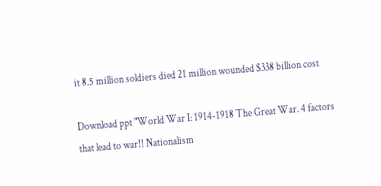it 8.5 million soldiers died 21 million wounded $338 billion cost

Download ppt "World War I: 1914-1918 The Great War. 4 factors that lead to war!! Nationalism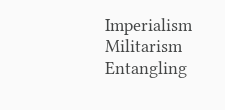Imperialism Militarism Entangling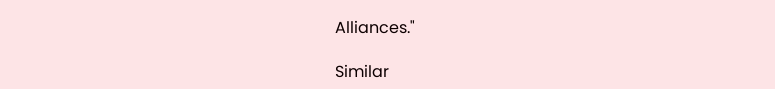Alliances."

Similar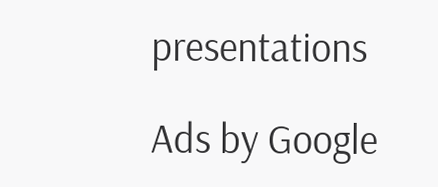presentations

Ads by Google